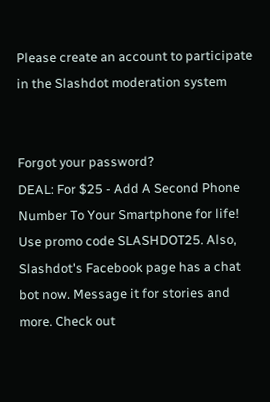Please create an account to participate in the Slashdot moderation system


Forgot your password?
DEAL: For $25 - Add A Second Phone Number To Your Smartphone for life! Use promo code SLASHDOT25. Also, Slashdot's Facebook page has a chat bot now. Message it for stories and more. Check out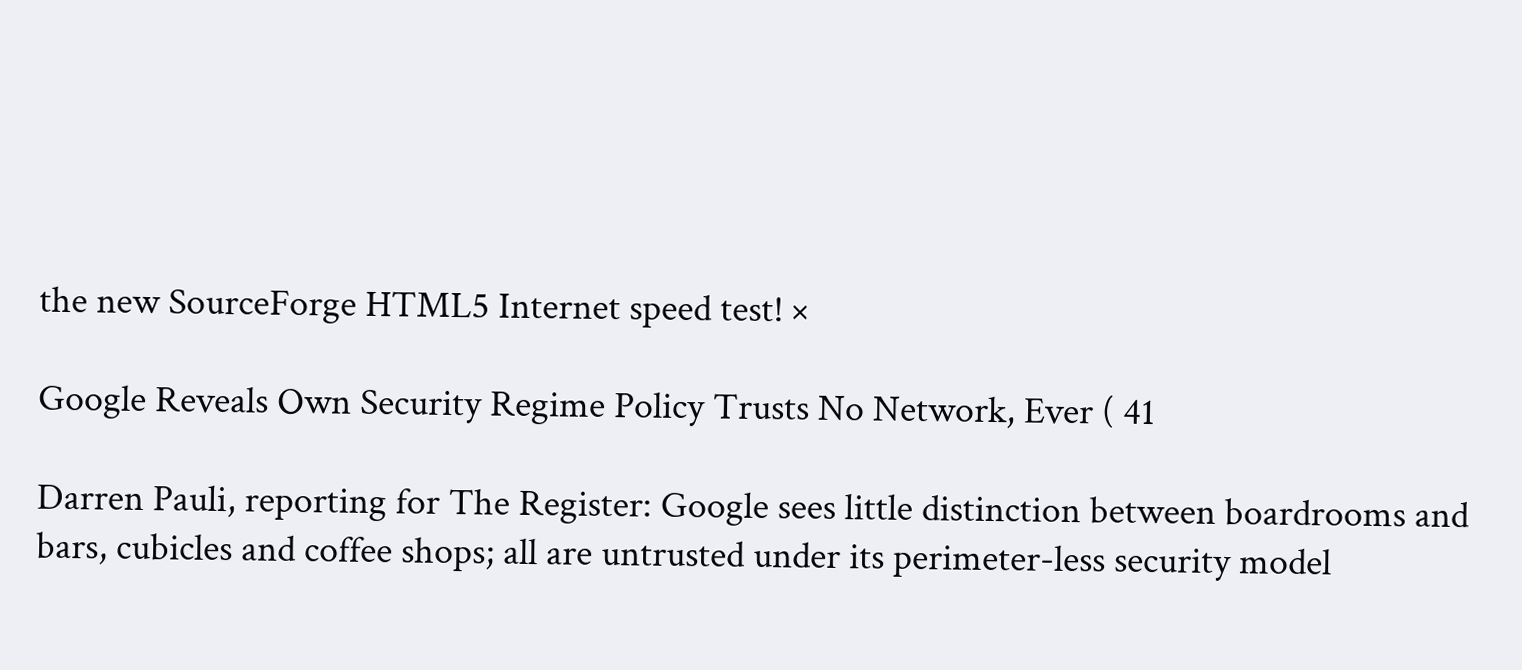the new SourceForge HTML5 Internet speed test! ×

Google Reveals Own Security Regime Policy Trusts No Network, Ever ( 41

Darren Pauli, reporting for The Register: Google sees little distinction between boardrooms and bars, cubicles and coffee shops; all are untrusted under its perimeter-less security model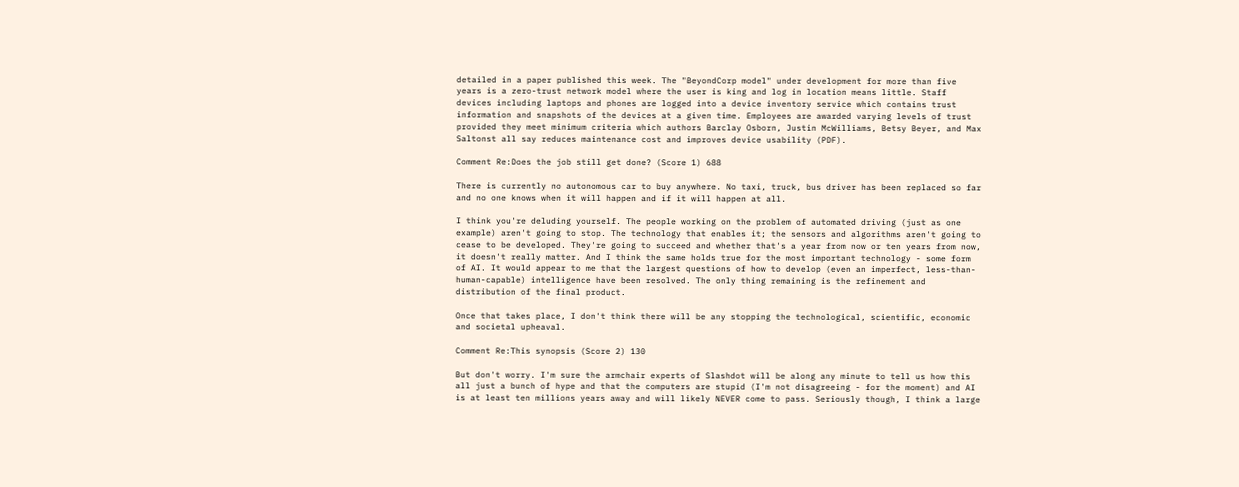detailed in a paper published this week. The "BeyondCorp model" under development for more than five years is a zero-trust network model where the user is king and log in location means little. Staff devices including laptops and phones are logged into a device inventory service which contains trust information and snapshots of the devices at a given time. Employees are awarded varying levels of trust provided they meet minimum criteria which authors Barclay Osborn, Justin McWilliams, Betsy Beyer, and Max Saltonst all say reduces maintenance cost and improves device usability (PDF).

Comment Re:Does the job still get done? (Score 1) 688

There is currently no autonomous car to buy anywhere. No taxi, truck, bus driver has been replaced so far and no one knows when it will happen and if it will happen at all.

I think you're deluding yourself. The people working on the problem of automated driving (just as one example) aren't going to stop. The technology that enables it; the sensors and algorithms aren't going to cease to be developed. They're going to succeed and whether that's a year from now or ten years from now, it doesn't really matter. And I think the same holds true for the most important technology - some form of AI. It would appear to me that the largest questions of how to develop (even an imperfect, less-than-human-capable) intelligence have been resolved. The only thing remaining is the refinement and distribution of the final product.

Once that takes place, I don't think there will be any stopping the technological, scientific, economic and societal upheaval.

Comment Re:This synopsis (Score 2) 130

But don't worry. I'm sure the armchair experts of Slashdot will be along any minute to tell us how this all just a bunch of hype and that the computers are stupid (I'm not disagreeing - for the moment) and AI is at least ten millions years away and will likely NEVER come to pass. Seriously though, I think a large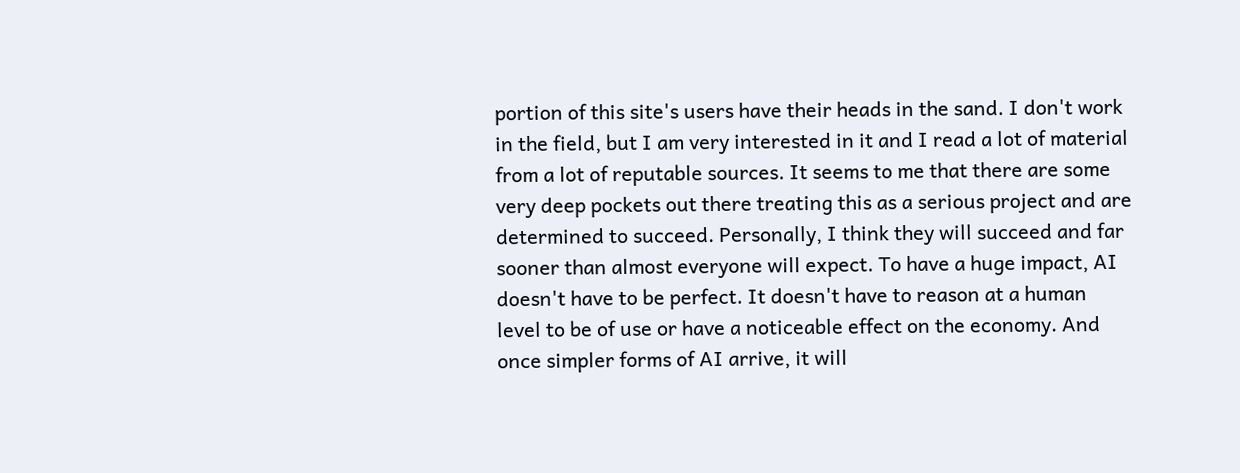portion of this site's users have their heads in the sand. I don't work in the field, but I am very interested in it and I read a lot of material from a lot of reputable sources. It seems to me that there are some very deep pockets out there treating this as a serious project and are determined to succeed. Personally, I think they will succeed and far sooner than almost everyone will expect. To have a huge impact, AI doesn't have to be perfect. It doesn't have to reason at a human level to be of use or have a noticeable effect on the economy. And once simpler forms of AI arrive, it will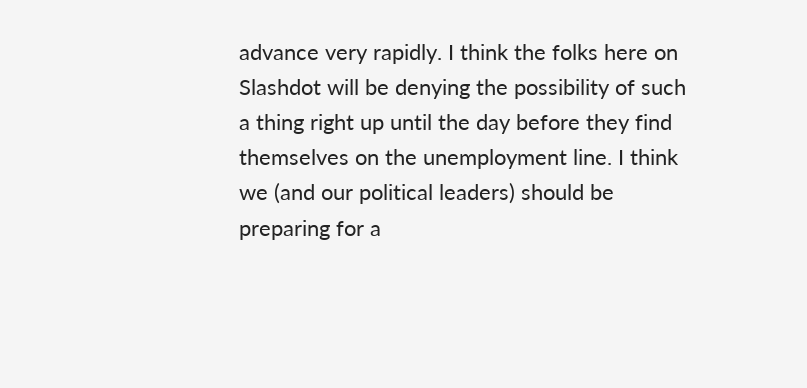advance very rapidly. I think the folks here on Slashdot will be denying the possibility of such a thing right up until the day before they find themselves on the unemployment line. I think we (and our political leaders) should be preparing for a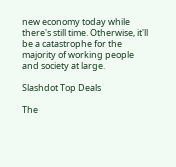new economy today while there's still time. Otherwise, it'll be a catastrophe for the majority of working people and society at large.

Slashdot Top Deals

The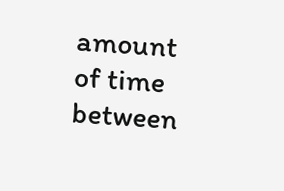amount of time between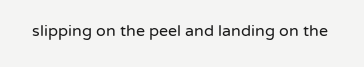slipping on the peel and landing on the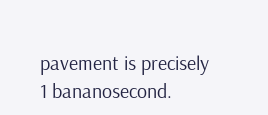pavement is precisely 1 bananosecond.